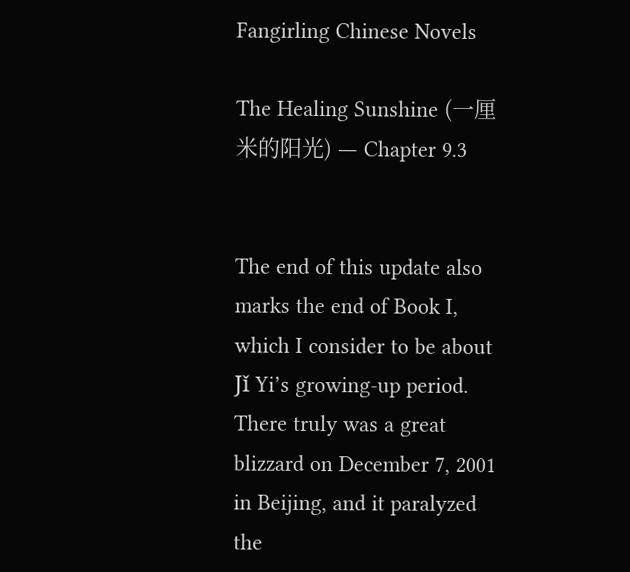Fangirling Chinese Novels

The Healing Sunshine (一厘米的阳光) — Chapter 9.3


The end of this update also marks the end of Book I, which I consider to be about Jǐ Yi’s growing-up period.  There truly was a great blizzard on December 7, 2001 in Beijing, and it paralyzed the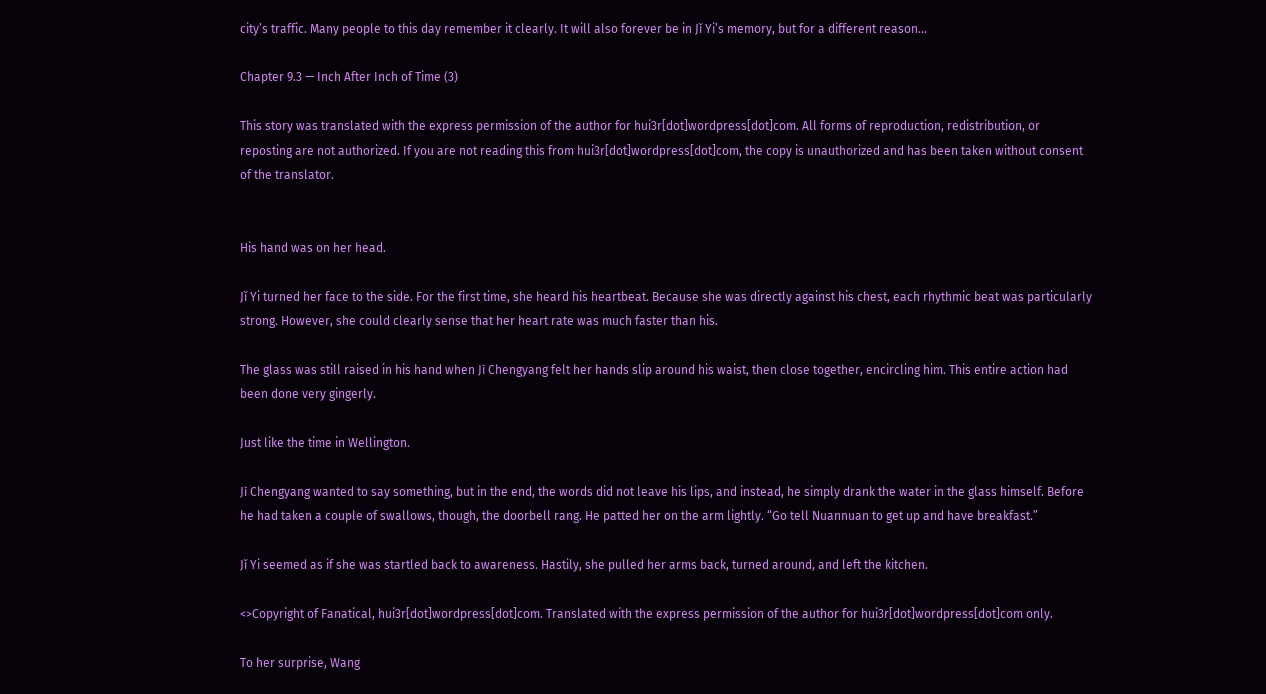city’s traffic. Many people to this day remember it clearly. It will also forever be in Jǐ Yi’s memory, but for a different reason…

Chapter 9.3 — Inch After Inch of Time (3)

This story was translated with the express permission of the author for hui3r[dot]wordpress[dot]com. All forms of reproduction, redistribution, or reposting are not authorized. If you are not reading this from hui3r[dot]wordpress[dot]com, the copy is unauthorized and has been taken without consent of the translator.


His hand was on her head.

Jǐ Yi turned her face to the side. For the first time, she heard his heartbeat. Because she was directly against his chest, each rhythmic beat was particularly strong. However, she could clearly sense that her heart rate was much faster than his.

The glass was still raised in his hand when Jì Chengyang felt her hands slip around his waist, then close together, encircling him. This entire action had been done very gingerly.

Just like the time in Wellington.

Jì Chengyang wanted to say something, but in the end, the words did not leave his lips, and instead, he simply drank the water in the glass himself. Before he had taken a couple of swallows, though, the doorbell rang. He patted her on the arm lightly. “Go tell Nuannuan to get up and have breakfast.”

Jǐ Yi seemed as if she was startled back to awareness. Hastily, she pulled her arms back, turned around, and left the kitchen.

<>Copyright of Fanatical, hui3r[dot]wordpress[dot]com. Translated with the express permission of the author for hui3r[dot]wordpress[dot]com only.

To her surprise, Wang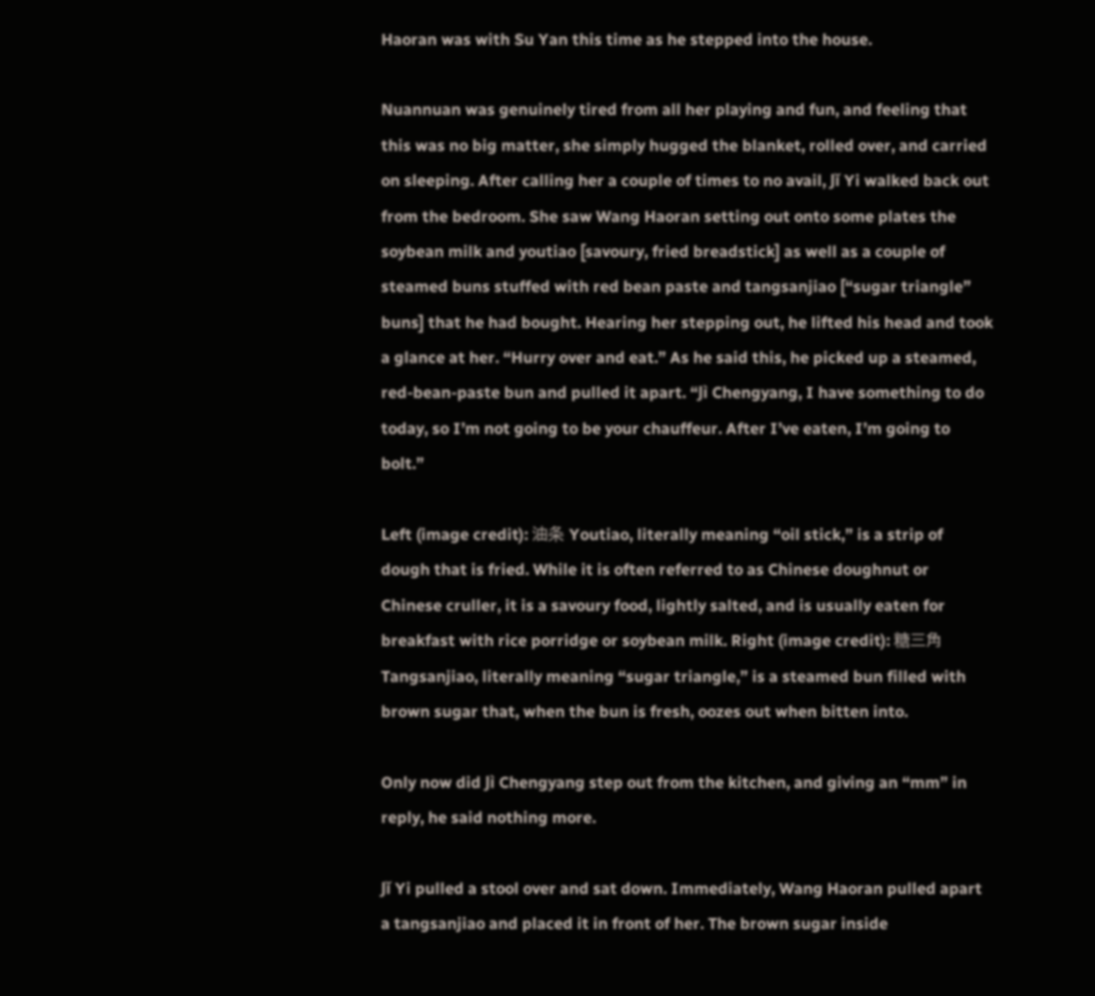Haoran was with Su Yan this time as he stepped into the house.

Nuannuan was genuinely tired from all her playing and fun, and feeling that this was no big matter, she simply hugged the blanket, rolled over, and carried on sleeping. After calling her a couple of times to no avail, Jǐ Yi walked back out from the bedroom. She saw Wang Haoran setting out onto some plates the soybean milk and youtiao [savoury, fried breadstick] as well as a couple of steamed buns stuffed with red bean paste and tangsanjiao [“sugar triangle” buns] that he had bought. Hearing her stepping out, he lifted his head and took a glance at her. “Hurry over and eat.” As he said this, he picked up a steamed, red-bean-paste bun and pulled it apart. “Jì Chengyang, I have something to do today, so I’m not going to be your chauffeur. After I’ve eaten, I’m going to bolt.”

Left (image credit): 油条 Youtiao, literally meaning “oil stick,” is a strip of dough that is fried. While it is often referred to as Chinese doughnut or Chinese cruller, it is a savoury food, lightly salted, and is usually eaten for breakfast with rice porridge or soybean milk. Right (image credit): 糖三角 Tangsanjiao, literally meaning “sugar triangle,” is a steamed bun filled with brown sugar that, when the bun is fresh, oozes out when bitten into.

Only now did Jì Chengyang step out from the kitchen, and giving an “mm” in reply, he said nothing more.

Jǐ Yi pulled a stool over and sat down. Immediately, Wang Haoran pulled apart a tangsanjiao and placed it in front of her. The brown sugar inside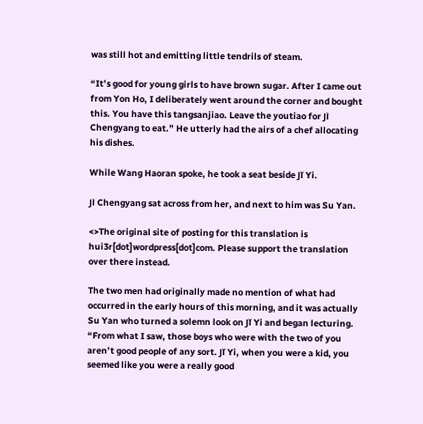was still hot and emitting little tendrils of steam.

“It’s good for young girls to have brown sugar. After I came out from Yon Ho, I deliberately went around the corner and bought this. You have this tangsanjiao. Leave the youtiao for Jì Chengyang to eat.” He utterly had the airs of a chef allocating his dishes.

While Wang Haoran spoke, he took a seat beside Jǐ Yi.

Jì Chengyang sat across from her, and next to him was Su Yan.

<>The original site of posting for this translation is hui3r[dot]wordpress[dot]com. Please support the translation over there instead.

The two men had originally made no mention of what had occurred in the early hours of this morning, and it was actually Su Yan who turned a solemn look on Jǐ Yi and began lecturing. “From what I saw, those boys who were with the two of you aren’t good people of any sort. Jǐ Yi, when you were a kid, you seemed like you were a really good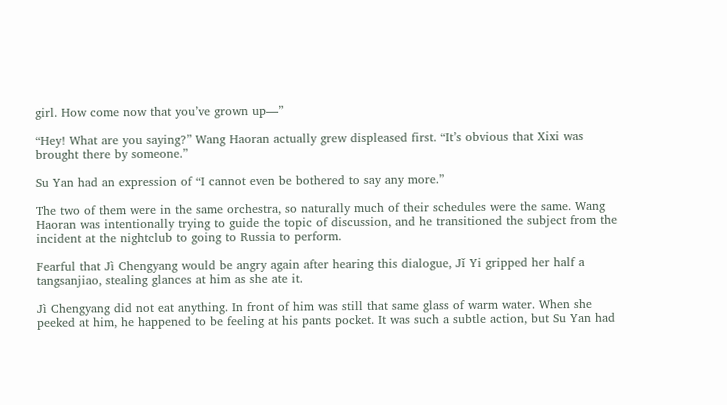girl. How come now that you’ve grown up—”

“Hey! What are you saying?” Wang Haoran actually grew displeased first. “It’s obvious that Xixi was brought there by someone.”

Su Yan had an expression of “I cannot even be bothered to say any more.”

The two of them were in the same orchestra, so naturally much of their schedules were the same. Wang Haoran was intentionally trying to guide the topic of discussion, and he transitioned the subject from the incident at the nightclub to going to Russia to perform.

Fearful that Jì Chengyang would be angry again after hearing this dialogue, Jǐ Yi gripped her half a tangsanjiao, stealing glances at him as she ate it.

Jì Chengyang did not eat anything. In front of him was still that same glass of warm water. When she peeked at him, he happened to be feeling at his pants pocket. It was such a subtle action, but Su Yan had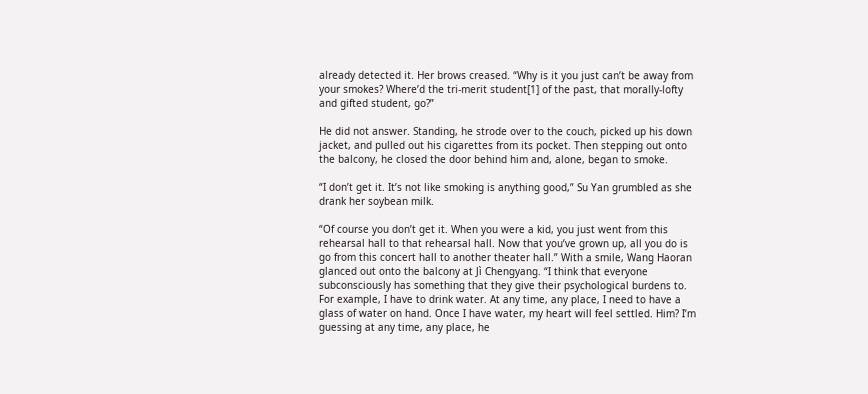already detected it. Her brows creased. “Why is it you just can’t be away from your smokes? Where’d the tri-merit student[1] of the past, that morally-lofty and gifted student, go?”

He did not answer. Standing, he strode over to the couch, picked up his down jacket, and pulled out his cigarettes from its pocket. Then stepping out onto the balcony, he closed the door behind him and, alone, began to smoke.

“I don’t get it. It’s not like smoking is anything good,” Su Yan grumbled as she drank her soybean milk.

“Of course you don’t get it. When you were a kid, you just went from this rehearsal hall to that rehearsal hall. Now that you’ve grown up, all you do is go from this concert hall to another theater hall.” With a smile, Wang Haoran glanced out onto the balcony at Jì Chengyang. “I think that everyone subconsciously has something that they give their psychological burdens to. For example, I have to drink water. At any time, any place, I need to have a glass of water on hand. Once I have water, my heart will feel settled. Him? I’m guessing at any time, any place, he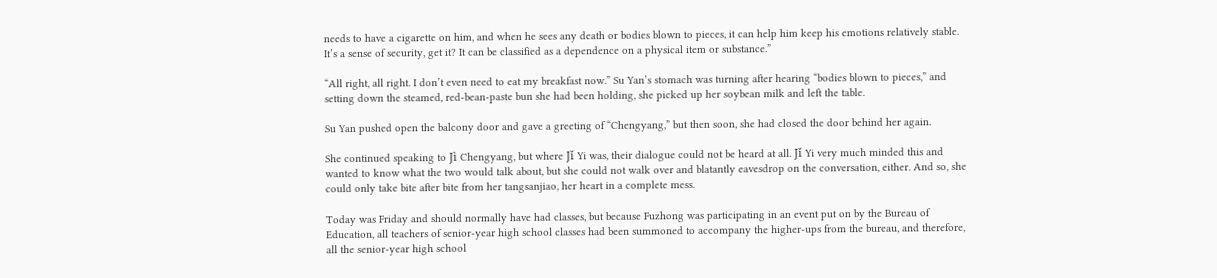needs to have a cigarette on him, and when he sees any death or bodies blown to pieces, it can help him keep his emotions relatively stable. It’s a sense of security, get it? It can be classified as a dependence on a physical item or substance.”

“All right, all right. I don’t even need to eat my breakfast now.” Su Yan’s stomach was turning after hearing “bodies blown to pieces,” and setting down the steamed, red-bean-paste bun she had been holding, she picked up her soybean milk and left the table.

Su Yan pushed open the balcony door and gave a greeting of “Chengyang,” but then soon, she had closed the door behind her again.

She continued speaking to Jì Chengyang, but where Jǐ Yi was, their dialogue could not be heard at all. Jǐ Yi very much minded this and wanted to know what the two would talk about, but she could not walk over and blatantly eavesdrop on the conversation, either. And so, she could only take bite after bite from her tangsanjiao, her heart in a complete mess.

Today was Friday and should normally have had classes, but because Fuzhong was participating in an event put on by the Bureau of Education, all teachers of senior-year high school classes had been summoned to accompany the higher-ups from the bureau, and therefore, all the senior-year high school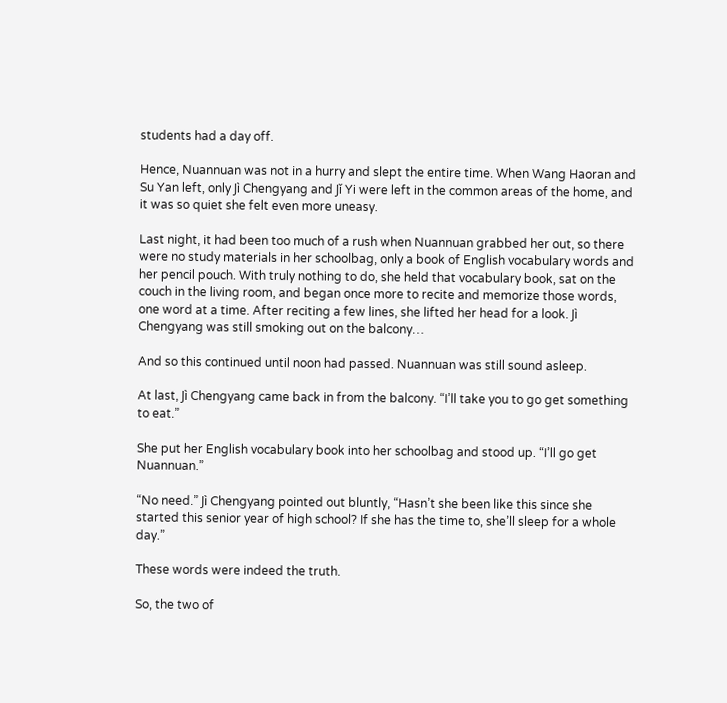students had a day off.

Hence, Nuannuan was not in a hurry and slept the entire time. When Wang Haoran and Su Yan left, only Jì Chengyang and Jǐ Yi were left in the common areas of the home, and it was so quiet she felt even more uneasy.

Last night, it had been too much of a rush when Nuannuan grabbed her out, so there were no study materials in her schoolbag, only a book of English vocabulary words and her pencil pouch. With truly nothing to do, she held that vocabulary book, sat on the couch in the living room, and began once more to recite and memorize those words, one word at a time. After reciting a few lines, she lifted her head for a look. Jì Chengyang was still smoking out on the balcony…

And so this continued until noon had passed. Nuannuan was still sound asleep.

At last, Jì Chengyang came back in from the balcony. “I’ll take you to go get something to eat.”

She put her English vocabulary book into her schoolbag and stood up. “I’ll go get Nuannuan.”

“No need.” Jì Chengyang pointed out bluntly, “Hasn’t she been like this since she started this senior year of high school? If she has the time to, she’ll sleep for a whole day.”

These words were indeed the truth.

So, the two of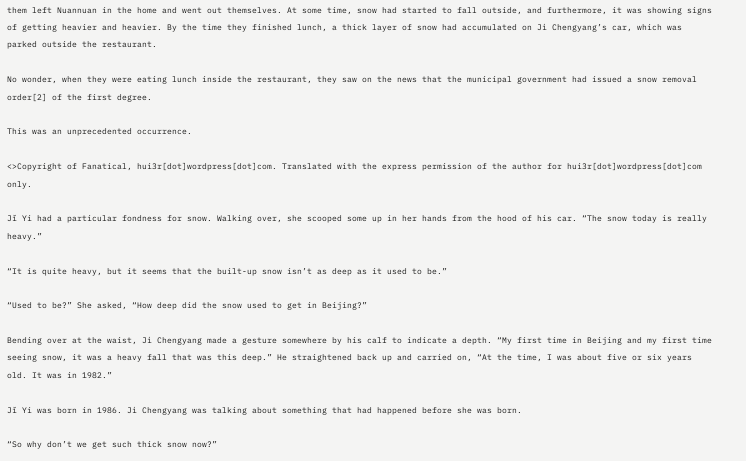them left Nuannuan in the home and went out themselves. At some time, snow had started to fall outside, and furthermore, it was showing signs of getting heavier and heavier. By the time they finished lunch, a thick layer of snow had accumulated on Jì Chengyang’s car, which was parked outside the restaurant.

No wonder, when they were eating lunch inside the restaurant, they saw on the news that the municipal government had issued a snow removal order[2] of the first degree.

This was an unprecedented occurrence.

<>Copyright of Fanatical, hui3r[dot]wordpress[dot]com. Translated with the express permission of the author for hui3r[dot]wordpress[dot]com only.

Jǐ Yi had a particular fondness for snow. Walking over, she scooped some up in her hands from the hood of his car. “The snow today is really heavy.”

“It is quite heavy, but it seems that the built-up snow isn’t as deep as it used to be.”

“Used to be?” She asked, “How deep did the snow used to get in Beijing?”

Bending over at the waist, Jì Chengyang made a gesture somewhere by his calf to indicate a depth. “My first time in Beijing and my first time seeing snow, it was a heavy fall that was this deep.” He straightened back up and carried on, “At the time, I was about five or six years old. It was in 1982.”

Jǐ Yi was born in 1986. Jì Chengyang was talking about something that had happened before she was born.

“So why don’t we get such thick snow now?”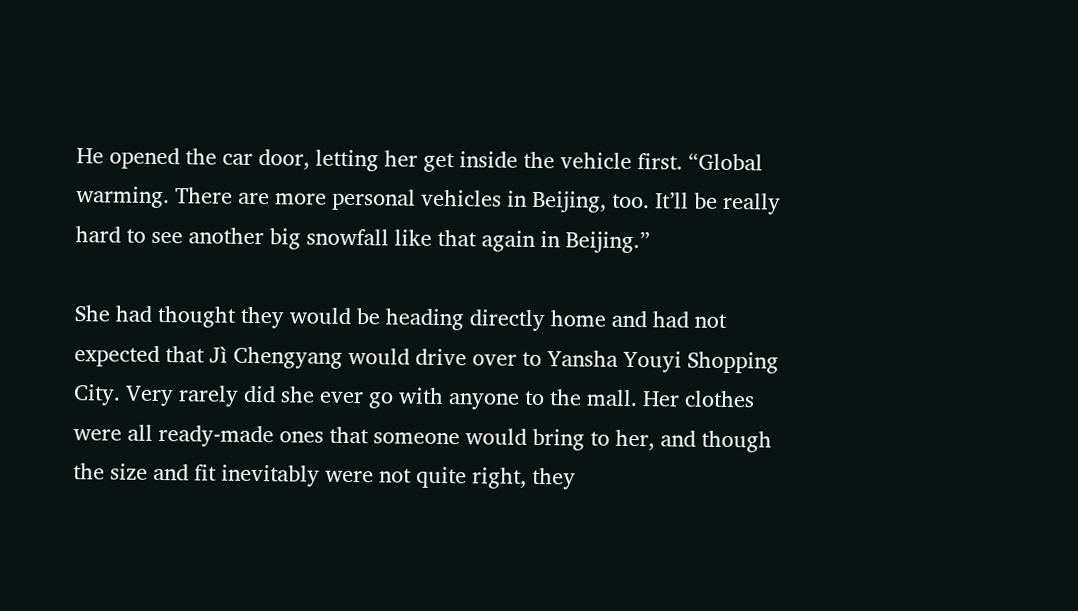He opened the car door, letting her get inside the vehicle first. “Global warming. There are more personal vehicles in Beijing, too. It’ll be really hard to see another big snowfall like that again in Beijing.”

She had thought they would be heading directly home and had not expected that Jì Chengyang would drive over to Yansha Youyi Shopping City. Very rarely did she ever go with anyone to the mall. Her clothes were all ready-made ones that someone would bring to her, and though the size and fit inevitably were not quite right, they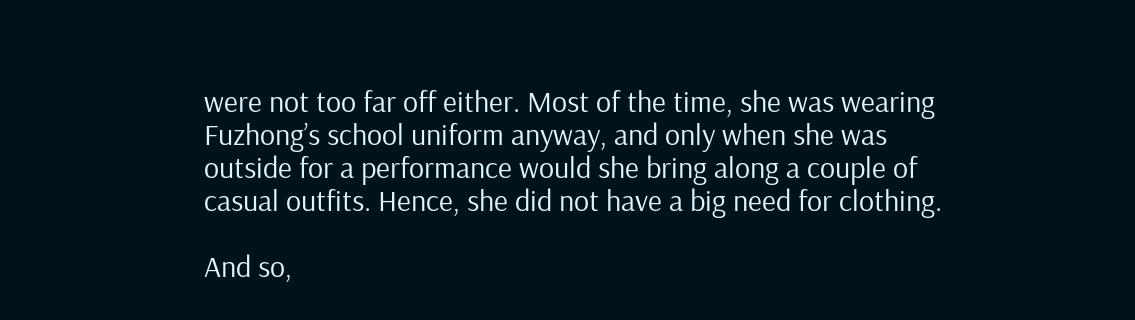were not too far off either. Most of the time, she was wearing Fuzhong’s school uniform anyway, and only when she was outside for a performance would she bring along a couple of casual outfits. Hence, she did not have a big need for clothing.

And so,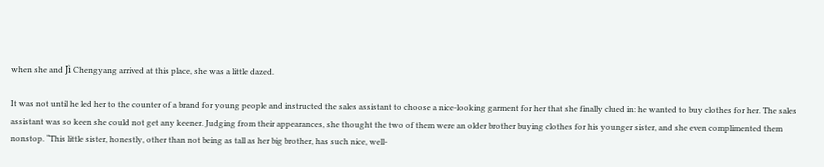when she and Jì Chengyang arrived at this place, she was a little dazed.

It was not until he led her to the counter of a brand for young people and instructed the sales assistant to choose a nice-looking garment for her that she finally clued in: he wanted to buy clothes for her. The sales assistant was so keen she could not get any keener. Judging from their appearances, she thought the two of them were an older brother buying clothes for his younger sister, and she even complimented them nonstop. “This little sister, honestly, other than not being as tall as her big brother, has such nice, well-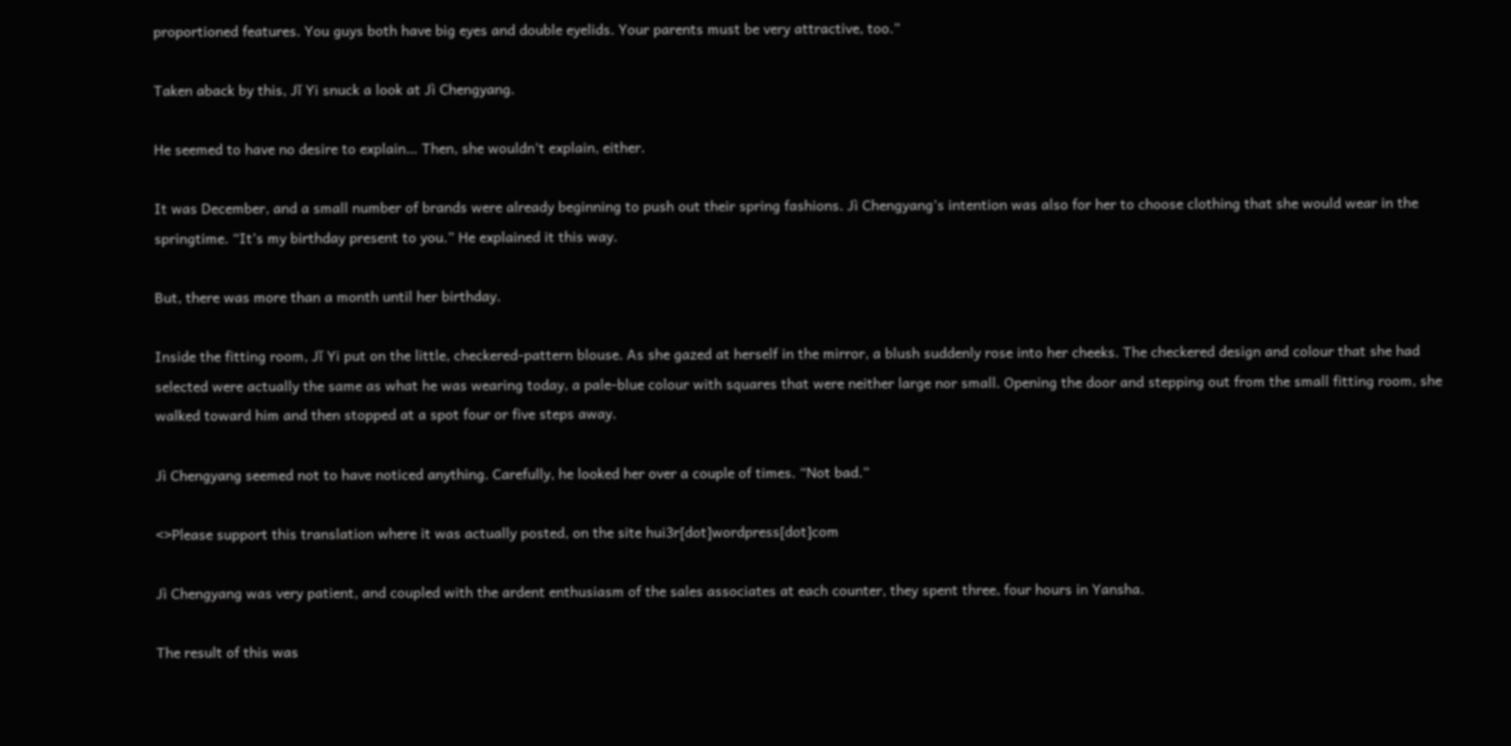proportioned features. You guys both have big eyes and double eyelids. Your parents must be very attractive, too.”

Taken aback by this, Jǐ Yi snuck a look at Jì Chengyang.

He seemed to have no desire to explain… Then, she wouldn’t explain, either.

It was December, and a small number of brands were already beginning to push out their spring fashions. Jì Chengyang’s intention was also for her to choose clothing that she would wear in the springtime. “It’s my birthday present to you.” He explained it this way.

But, there was more than a month until her birthday.

Inside the fitting room, Jǐ Yi put on the little, checkered-pattern blouse. As she gazed at herself in the mirror, a blush suddenly rose into her cheeks. The checkered design and colour that she had selected were actually the same as what he was wearing today, a pale-blue colour with squares that were neither large nor small. Opening the door and stepping out from the small fitting room, she walked toward him and then stopped at a spot four or five steps away.

Jì Chengyang seemed not to have noticed anything. Carefully, he looked her over a couple of times. “Not bad.”

<>Please support this translation where it was actually posted, on the site hui3r[dot]wordpress[dot]com

Jì Chengyang was very patient, and coupled with the ardent enthusiasm of the sales associates at each counter, they spent three, four hours in Yansha.

The result of this was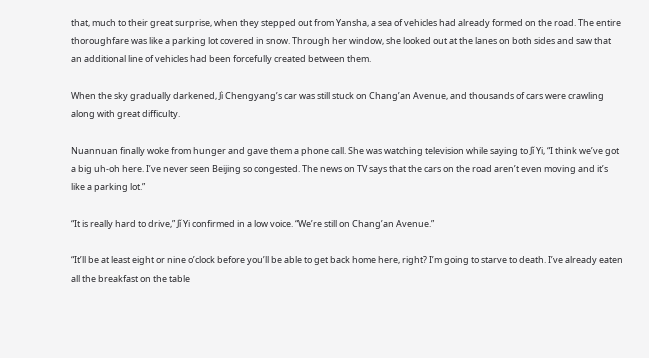that, much to their great surprise, when they stepped out from Yansha, a sea of vehicles had already formed on the road. The entire thoroughfare was like a parking lot covered in snow. Through her window, she looked out at the lanes on both sides and saw that an additional line of vehicles had been forcefully created between them.

When the sky gradually darkened, Jì Chengyang’s car was still stuck on Chang’an Avenue, and thousands of cars were crawling along with great difficulty.

Nuannuan finally woke from hunger and gave them a phone call. She was watching television while saying to Jǐ Yi, “I think we’ve got a big uh-oh here. I’ve never seen Beijing so congested. The news on TV says that the cars on the road aren’t even moving and it’s like a parking lot.”

“It is really hard to drive,” Jǐ Yi confirmed in a low voice. “We’re still on Chang’an Avenue.”

“It’ll be at least eight or nine o’clock before you’ll be able to get back home here, right? I’m going to starve to death. I’ve already eaten all the breakfast on the table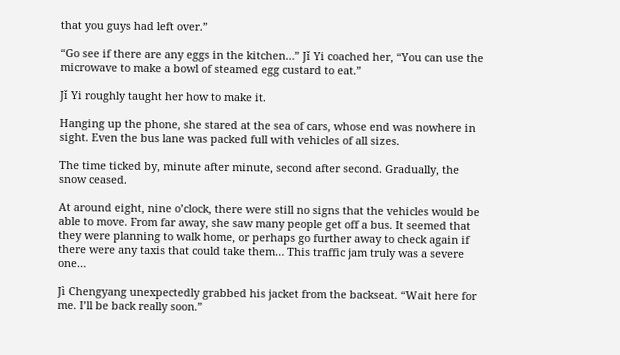that you guys had left over.”

“Go see if there are any eggs in the kitchen…” Jǐ Yi coached her, “You can use the microwave to make a bowl of steamed egg custard to eat.”

Jǐ Yi roughly taught her how to make it.

Hanging up the phone, she stared at the sea of cars, whose end was nowhere in sight. Even the bus lane was packed full with vehicles of all sizes.

The time ticked by, minute after minute, second after second. Gradually, the snow ceased.

At around eight, nine o’clock, there were still no signs that the vehicles would be able to move. From far away, she saw many people get off a bus. It seemed that they were planning to walk home, or perhaps go further away to check again if there were any taxis that could take them… This traffic jam truly was a severe one…

Jì Chengyang unexpectedly grabbed his jacket from the backseat. “Wait here for me. I’ll be back really soon.”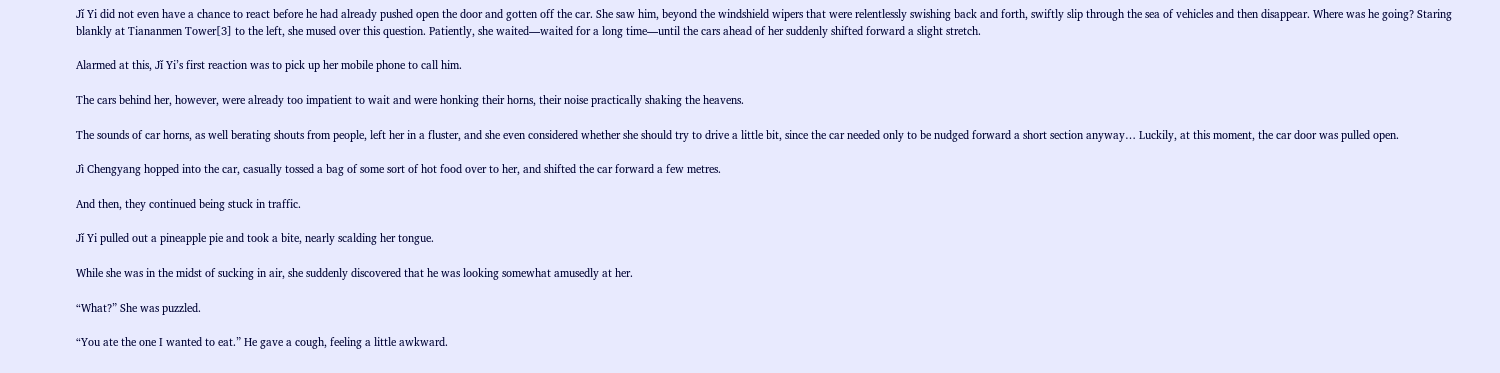Jǐ Yi did not even have a chance to react before he had already pushed open the door and gotten off the car. She saw him, beyond the windshield wipers that were relentlessly swishing back and forth, swiftly slip through the sea of vehicles and then disappear. Where was he going? Staring blankly at Tiananmen Tower[3] to the left, she mused over this question. Patiently, she waited—waited for a long time—until the cars ahead of her suddenly shifted forward a slight stretch.

Alarmed at this, Jǐ Yi’s first reaction was to pick up her mobile phone to call him.

The cars behind her, however, were already too impatient to wait and were honking their horns, their noise practically shaking the heavens.

The sounds of car horns, as well berating shouts from people, left her in a fluster, and she even considered whether she should try to drive a little bit, since the car needed only to be nudged forward a short section anyway… Luckily, at this moment, the car door was pulled open.

Jì Chengyang hopped into the car, casually tossed a bag of some sort of hot food over to her, and shifted the car forward a few metres.

And then, they continued being stuck in traffic.

Jǐ Yi pulled out a pineapple pie and took a bite, nearly scalding her tongue.

While she was in the midst of sucking in air, she suddenly discovered that he was looking somewhat amusedly at her.

“What?” She was puzzled.

“You ate the one I wanted to eat.” He gave a cough, feeling a little awkward.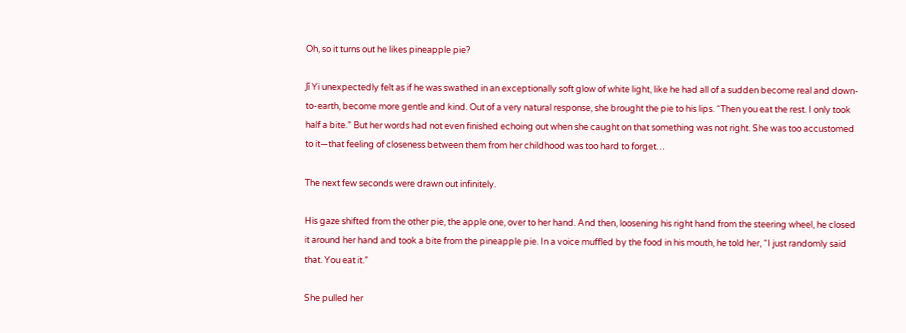Oh, so it turns out he likes pineapple pie?

Jǐ Yi unexpectedly felt as if he was swathed in an exceptionally soft glow of white light, like he had all of a sudden become real and down-to-earth, become more gentle and kind. Out of a very natural response, she brought the pie to his lips. “Then you eat the rest. I only took half a bite.” But her words had not even finished echoing out when she caught on that something was not right. She was too accustomed to it—that feeling of closeness between them from her childhood was too hard to forget…

The next few seconds were drawn out infinitely.

His gaze shifted from the other pie, the apple one, over to her hand. And then, loosening his right hand from the steering wheel, he closed it around her hand and took a bite from the pineapple pie. In a voice muffled by the food in his mouth, he told her, “I just randomly said that. You eat it.”

She pulled her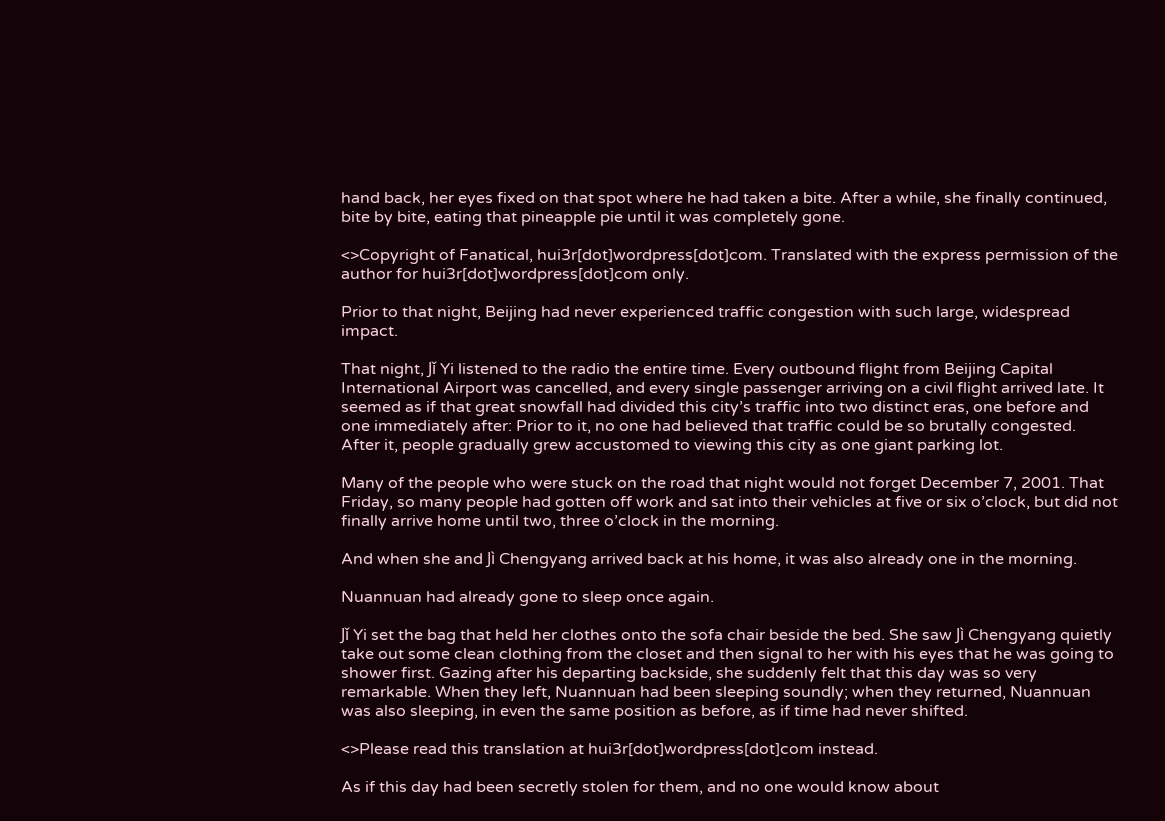hand back, her eyes fixed on that spot where he had taken a bite. After a while, she finally continued, bite by bite, eating that pineapple pie until it was completely gone.

<>Copyright of Fanatical, hui3r[dot]wordpress[dot]com. Translated with the express permission of the author for hui3r[dot]wordpress[dot]com only.

Prior to that night, Beijing had never experienced traffic congestion with such large, widespread impact.

That night, Jǐ Yi listened to the radio the entire time. Every outbound flight from Beijing Capital International Airport was cancelled, and every single passenger arriving on a civil flight arrived late. It seemed as if that great snowfall had divided this city’s traffic into two distinct eras, one before and one immediately after: Prior to it, no one had believed that traffic could be so brutally congested. After it, people gradually grew accustomed to viewing this city as one giant parking lot.

Many of the people who were stuck on the road that night would not forget December 7, 2001. That Friday, so many people had gotten off work and sat into their vehicles at five or six o’clock, but did not finally arrive home until two, three o’clock in the morning.

And when she and Jì Chengyang arrived back at his home, it was also already one in the morning.

Nuannuan had already gone to sleep once again.

Jǐ Yi set the bag that held her clothes onto the sofa chair beside the bed. She saw Jì Chengyang quietly take out some clean clothing from the closet and then signal to her with his eyes that he was going to shower first. Gazing after his departing backside, she suddenly felt that this day was so very remarkable. When they left, Nuannuan had been sleeping soundly; when they returned, Nuannuan was also sleeping, in even the same position as before, as if time had never shifted.

<>Please read this translation at hui3r[dot]wordpress[dot]com instead.

As if this day had been secretly stolen for them, and no one would know about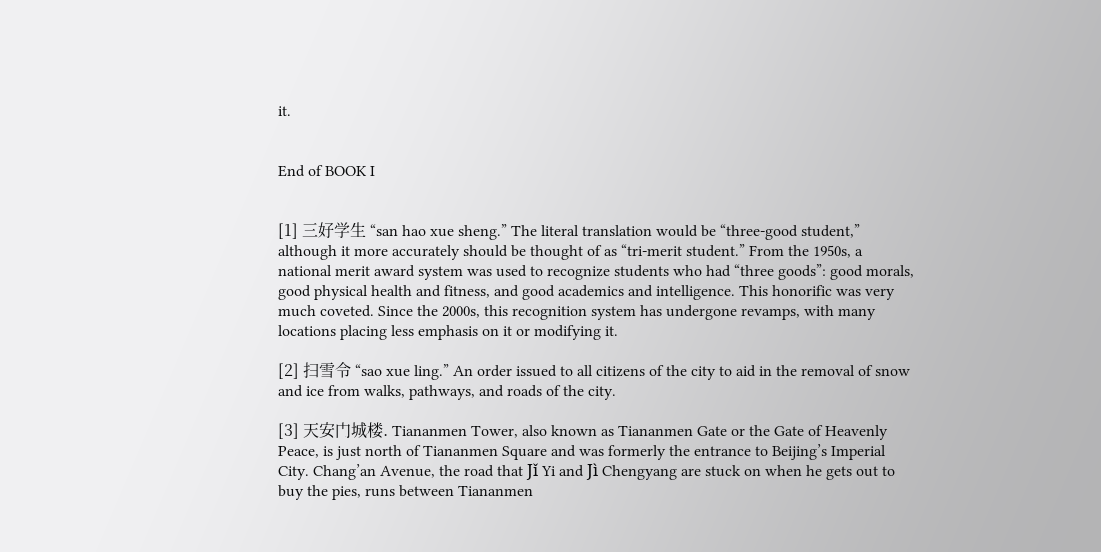it.


End of BOOK I


[1] 三好学生 “san hao xue sheng.” The literal translation would be “three-good student,” although it more accurately should be thought of as “tri-merit student.” From the 1950s, a national merit award system was used to recognize students who had “three goods”: good morals, good physical health and fitness, and good academics and intelligence. This honorific was very much coveted. Since the 2000s, this recognition system has undergone revamps, with many locations placing less emphasis on it or modifying it.

[2] 扫雪令 “sao xue ling.” An order issued to all citizens of the city to aid in the removal of snow and ice from walks, pathways, and roads of the city.

[3] 天安门城楼. Tiananmen Tower, also known as Tiananmen Gate or the Gate of Heavenly Peace, is just north of Tiananmen Square and was formerly the entrance to Beijing’s Imperial City. Chang’an Avenue, the road that Jǐ Yi and Jì Chengyang are stuck on when he gets out to buy the pies, runs between Tiananmen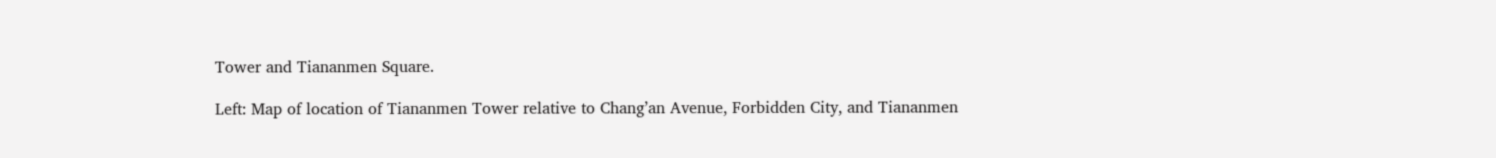Tower and Tiananmen Square.

Left: Map of location of Tiananmen Tower relative to Chang’an Avenue, Forbidden City, and Tiananmen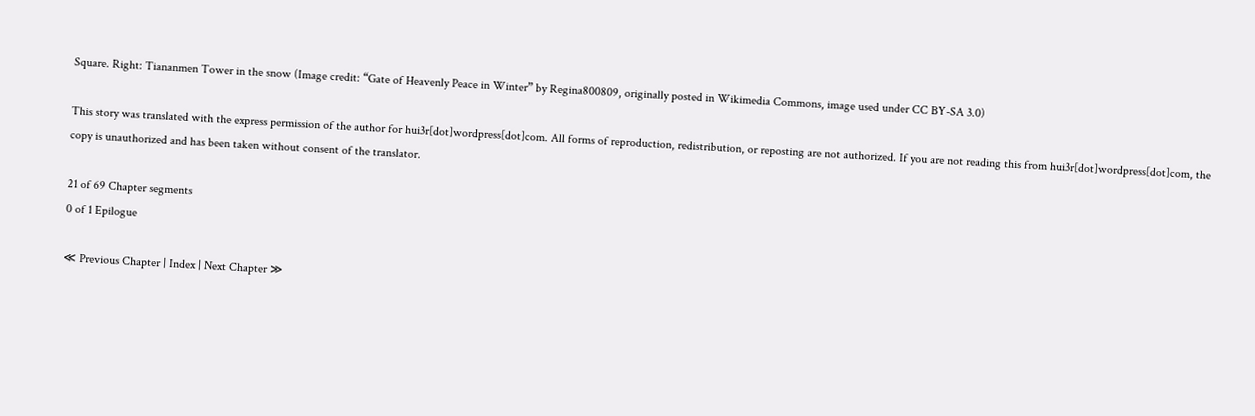Square. Right: Tiananmen Tower in the snow (Image credit: “Gate of Heavenly Peace in Winter” by Regina800809, originally posted in Wikimedia Commons, image used under CC BY-SA 3.0)

This story was translated with the express permission of the author for hui3r[dot]wordpress[dot]com. All forms of reproduction, redistribution, or reposting are not authorized. If you are not reading this from hui3r[dot]wordpress[dot]com, the copy is unauthorized and has been taken without consent of the translator.

21 of 69 Chapter segments
0 of 1 Epilogue

≪ Previous Chapter | Index | Next Chapter ≫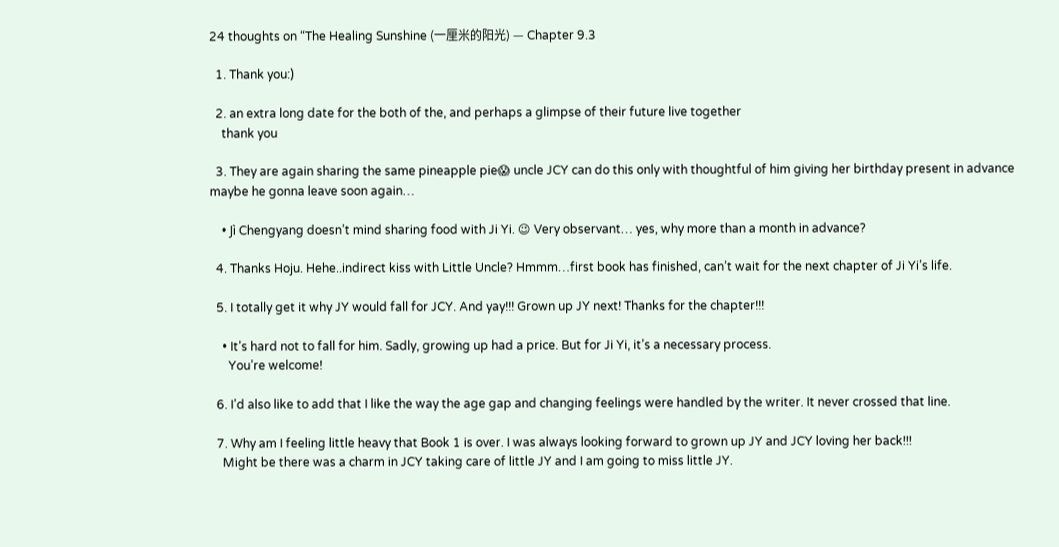24 thoughts on “The Healing Sunshine (一厘米的阳光) — Chapter 9.3

  1. Thank you:)

  2. an extra long date for the both of the, and perhaps a glimpse of their future live together
    thank you

  3. They are again sharing the same pineapple pie😱 uncle JCY can do this only with thoughtful of him giving her birthday present in advance maybe he gonna leave soon again…

    • Jì Chengyang doesn’t mind sharing food with Ji Yi. 😉 Very observant… yes, why more than a month in advance?

  4. Thanks Hoju. Hehe..indirect kiss with Little Uncle? Hmmm…first book has finished, can’t wait for the next chapter of Ji Yi’s life.

  5. I totally get it why JY would fall for JCY. And yay!!! Grown up JY next! Thanks for the chapter!!!

    • It’s hard not to fall for him. Sadly, growing up had a price. But for Ji Yi, it’s a necessary process.
      You’re welcome!

  6. I’d also like to add that I like the way the age gap and changing feelings were handled by the writer. It never crossed that line.

  7. Why am I feeling little heavy that Book 1 is over. I was always looking forward to grown up JY and JCY loving her back!!!
    Might be there was a charm in JCY taking care of little JY and I am going to miss little JY.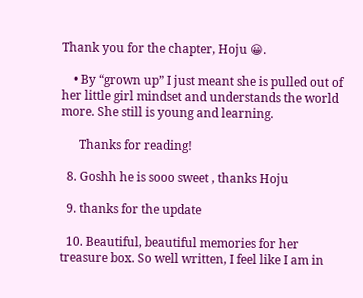Thank you for the chapter, Hoju 😀.

    • By “grown up” I just meant she is pulled out of her little girl mindset and understands the world more. She still is young and learning.

      Thanks for reading!

  8. Goshh he is sooo sweet , thanks Hoju

  9. thanks for the update

  10. Beautiful, beautiful memories for her treasure box. So well written, I feel like I am in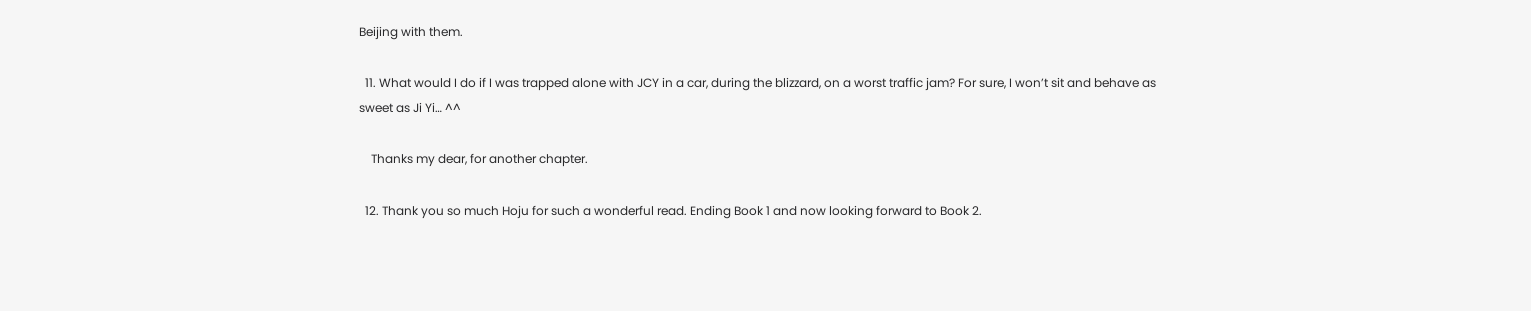Beijing with them.

  11. What would I do if I was trapped alone with JCY in a car, during the blizzard, on a worst traffic jam? For sure, I won’t sit and behave as sweet as Ji Yi… ^^

    Thanks my dear, for another chapter.

  12. Thank you so much Hoju for such a wonderful read. Ending Book 1 and now looking forward to Book 2.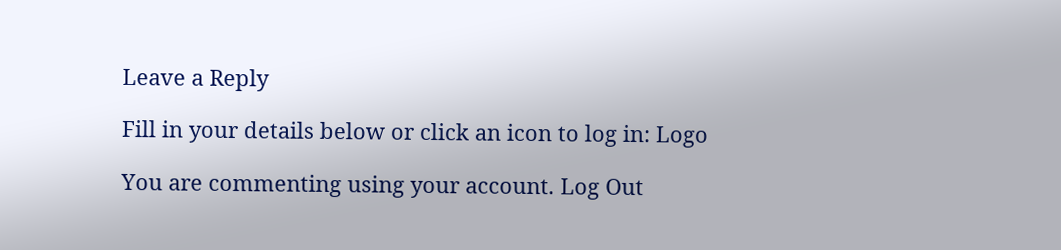Leave a Reply

Fill in your details below or click an icon to log in: Logo

You are commenting using your account. Log Out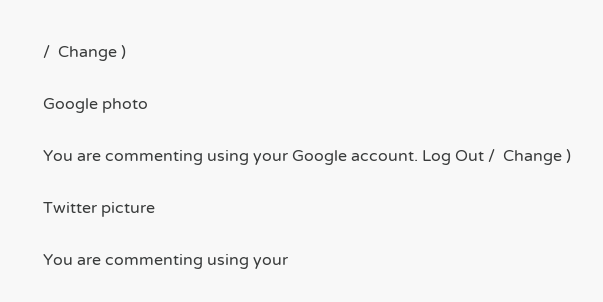/  Change )

Google photo

You are commenting using your Google account. Log Out /  Change )

Twitter picture

You are commenting using your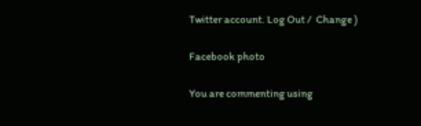Twitter account. Log Out /  Change )

Facebook photo

You are commenting using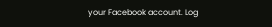your Facebook account. Log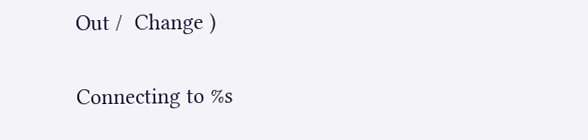Out /  Change )

Connecting to %s